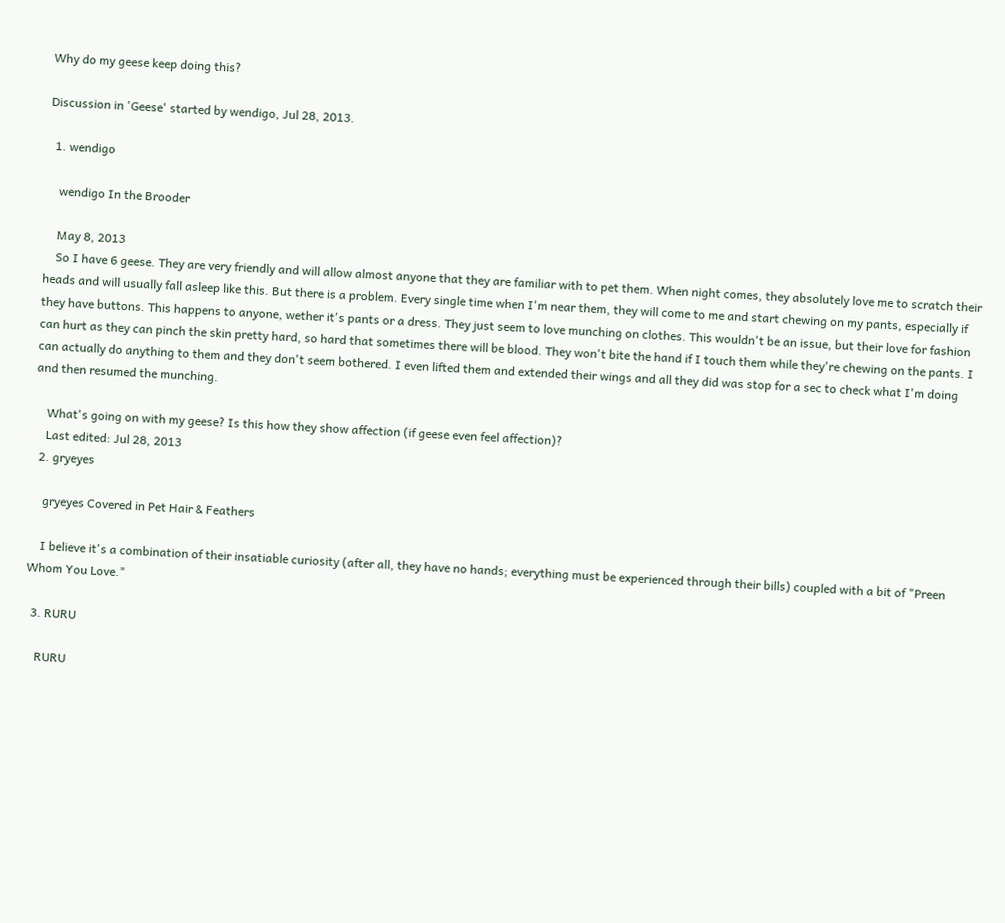Why do my geese keep doing this?

Discussion in 'Geese' started by wendigo, Jul 28, 2013.

  1. wendigo

    wendigo In the Brooder

    May 8, 2013
    So I have 6 geese. They are very friendly and will allow almost anyone that they are familiar with to pet them. When night comes, they absolutely love me to scratch their heads and will usually fall asleep like this. But there is a problem. Every single time when I'm near them, they will come to me and start chewing on my pants, especially if they have buttons. This happens to anyone, wether it's pants or a dress. They just seem to love munching on clothes. This wouldn't be an issue, but their love for fashion can hurt as they can pinch the skin pretty hard, so hard that sometimes there will be blood. They won't bite the hand if I touch them while they're chewing on the pants. I can actually do anything to them and they don't seem bothered. I even lifted them and extended their wings and all they did was stop for a sec to check what I'm doing and then resumed the munching.

    What's going on with my geese? Is this how they show affection (if geese even feel affection)?
    Last edited: Jul 28, 2013
  2. gryeyes

    gryeyes Covered in Pet Hair & Feathers

    I believe it's a combination of their insatiable curiosity (after all, they have no hands; everything must be experienced through their bills) coupled with a bit of "Preen Whom You Love."

  3. RURU

    RURU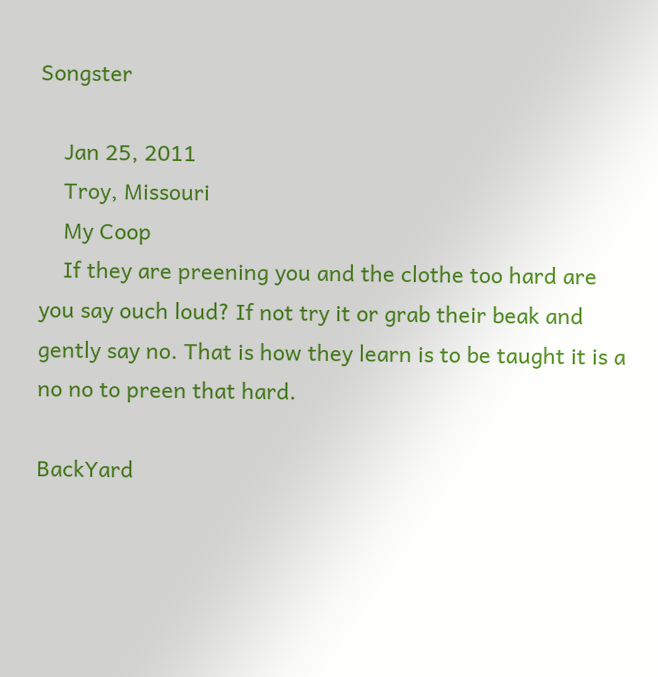Songster

    Jan 25, 2011
    Troy, Missouri
    My Coop
    If they are preening you and the clothe too hard are you say ouch loud? If not try it or grab their beak and gently say no. That is how they learn is to be taught it is a no no to preen that hard.

BackYard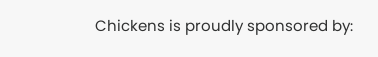Chickens is proudly sponsored by: